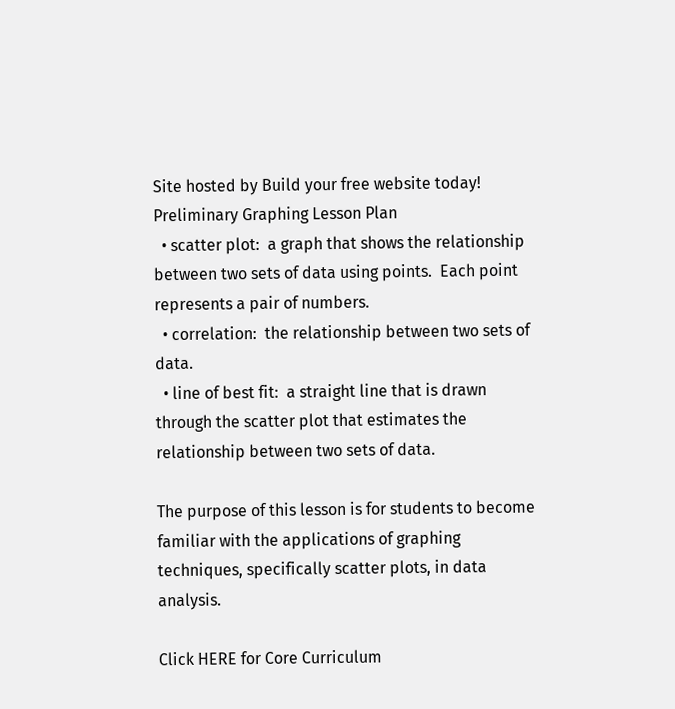Site hosted by Build your free website today!
Preliminary Graphing Lesson Plan
  • scatter plot:  a graph that shows the relationship between two sets of data using points.  Each point represents a pair of numbers.
  • correlation:  the relationship between two sets of data.
  • line of best fit:  a straight line that is drawn through the scatter plot that estimates the relationship between two sets of data.

The purpose of this lesson is for students to become familiar with the applications of graphing techniques, specifically scatter plots, in data analysis.

Click HERE for Core Curriculum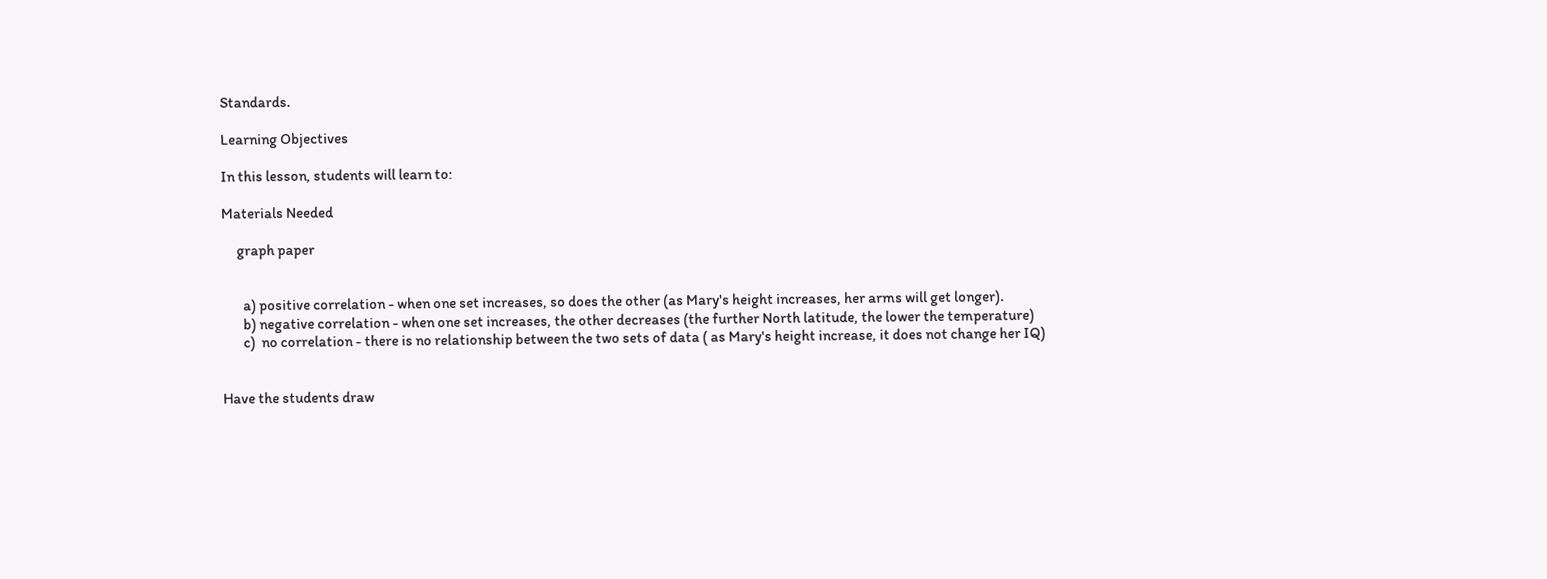Standards.

Learning Objectives

In this lesson, students will learn to:

Materials Needed

     graph paper


       a) positive correlation - when one set increases, so does the other (as Mary's height increases, her arms will get longer).
       b) negative correlation - when one set increases, the other decreases (the further North latitude, the lower the temperature)
       c)  no correlation - there is no relationship between the two sets of data ( as Mary's height increase, it does not change her IQ)


Have the students draw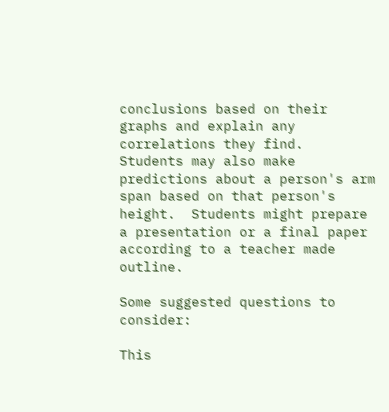conclusions based on their graphs and explain any correlations they find.  Students may also make predictions about a person's arm span based on that person's height.  Students might prepare a presentation or a final paper according to a teacher made outline.

Some suggested questions to consider:

This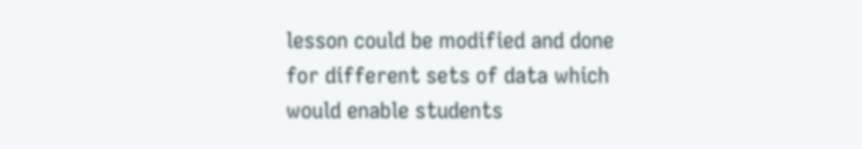lesson could be modified and done for different sets of data which would enable students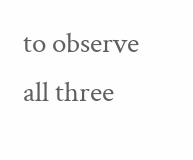to observe all three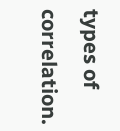types of correlation.